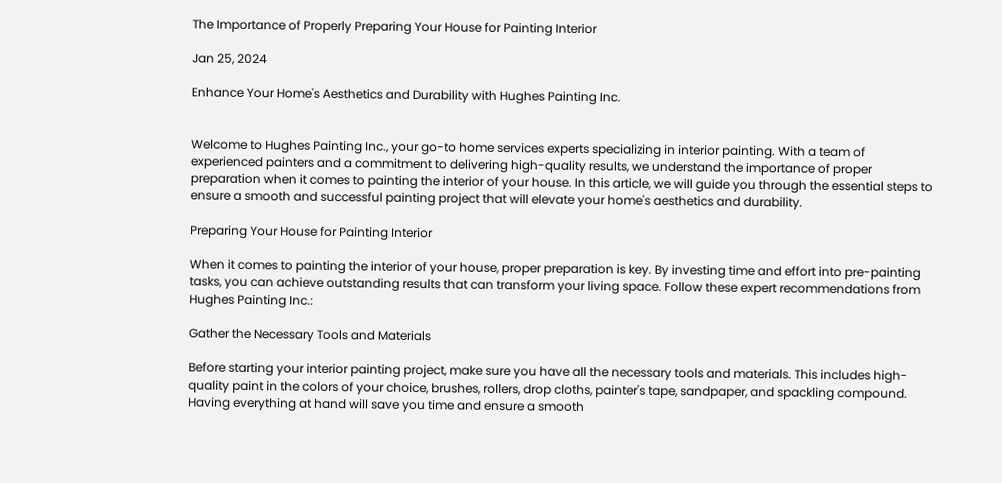The Importance of Properly Preparing Your House for Painting Interior

Jan 25, 2024

Enhance Your Home's Aesthetics and Durability with Hughes Painting Inc.


Welcome to Hughes Painting Inc., your go-to home services experts specializing in interior painting. With a team of experienced painters and a commitment to delivering high-quality results, we understand the importance of proper preparation when it comes to painting the interior of your house. In this article, we will guide you through the essential steps to ensure a smooth and successful painting project that will elevate your home's aesthetics and durability.

Preparing Your House for Painting Interior

When it comes to painting the interior of your house, proper preparation is key. By investing time and effort into pre-painting tasks, you can achieve outstanding results that can transform your living space. Follow these expert recommendations from Hughes Painting Inc.:

Gather the Necessary Tools and Materials

Before starting your interior painting project, make sure you have all the necessary tools and materials. This includes high-quality paint in the colors of your choice, brushes, rollers, drop cloths, painter's tape, sandpaper, and spackling compound. Having everything at hand will save you time and ensure a smooth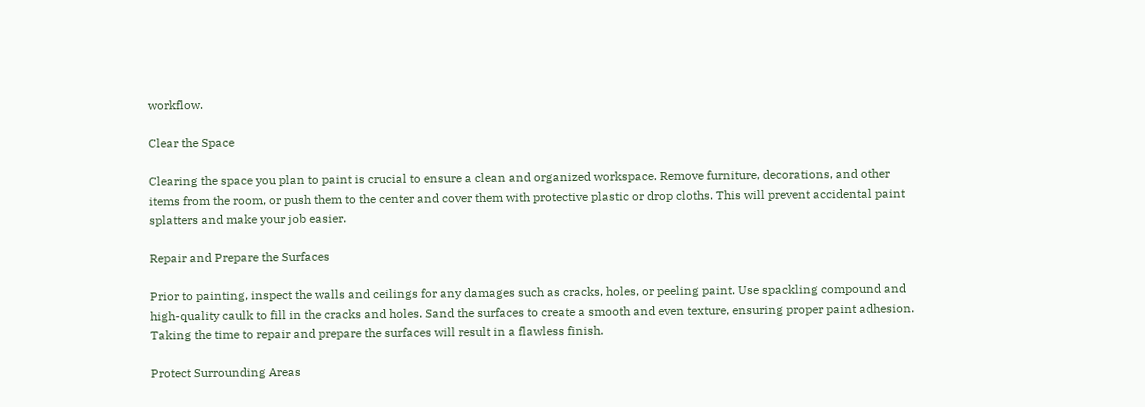workflow.

Clear the Space

Clearing the space you plan to paint is crucial to ensure a clean and organized workspace. Remove furniture, decorations, and other items from the room, or push them to the center and cover them with protective plastic or drop cloths. This will prevent accidental paint splatters and make your job easier.

Repair and Prepare the Surfaces

Prior to painting, inspect the walls and ceilings for any damages such as cracks, holes, or peeling paint. Use spackling compound and high-quality caulk to fill in the cracks and holes. Sand the surfaces to create a smooth and even texture, ensuring proper paint adhesion. Taking the time to repair and prepare the surfaces will result in a flawless finish.

Protect Surrounding Areas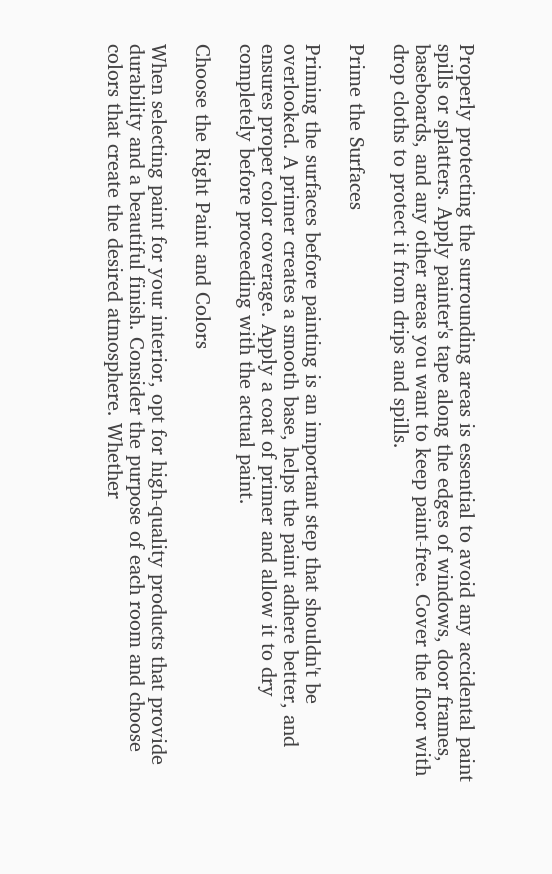Properly protecting the surrounding areas is essential to avoid any accidental paint spills or splatters. Apply painter's tape along the edges of windows, door frames, baseboards, and any other areas you want to keep paint-free. Cover the floor with drop cloths to protect it from drips and spills.

Prime the Surfaces

Priming the surfaces before painting is an important step that shouldn't be overlooked. A primer creates a smooth base, helps the paint adhere better, and ensures proper color coverage. Apply a coat of primer and allow it to dry completely before proceeding with the actual paint.

Choose the Right Paint and Colors

When selecting paint for your interior, opt for high-quality products that provide durability and a beautiful finish. Consider the purpose of each room and choose colors that create the desired atmosphere. Whether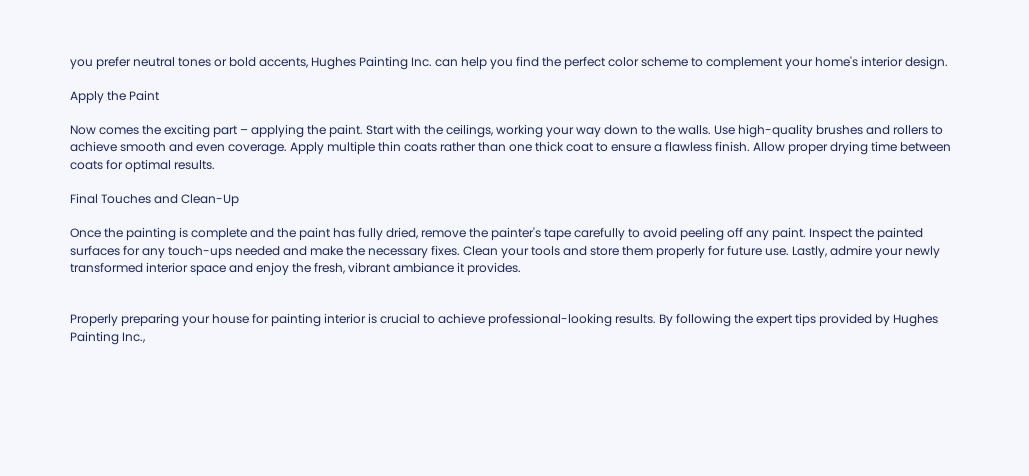you prefer neutral tones or bold accents, Hughes Painting Inc. can help you find the perfect color scheme to complement your home's interior design.

Apply the Paint

Now comes the exciting part – applying the paint. Start with the ceilings, working your way down to the walls. Use high-quality brushes and rollers to achieve smooth and even coverage. Apply multiple thin coats rather than one thick coat to ensure a flawless finish. Allow proper drying time between coats for optimal results.

Final Touches and Clean-Up

Once the painting is complete and the paint has fully dried, remove the painter's tape carefully to avoid peeling off any paint. Inspect the painted surfaces for any touch-ups needed and make the necessary fixes. Clean your tools and store them properly for future use. Lastly, admire your newly transformed interior space and enjoy the fresh, vibrant ambiance it provides.


Properly preparing your house for painting interior is crucial to achieve professional-looking results. By following the expert tips provided by Hughes Painting Inc.,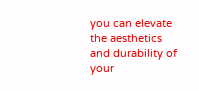you can elevate the aesthetics and durability of your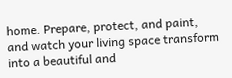home. Prepare, protect, and paint, and watch your living space transform into a beautiful and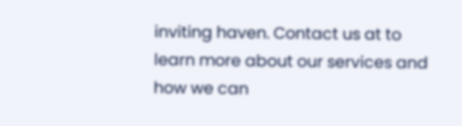inviting haven. Contact us at to learn more about our services and how we can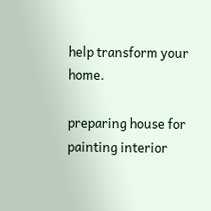help transform your home.

preparing house for painting interior